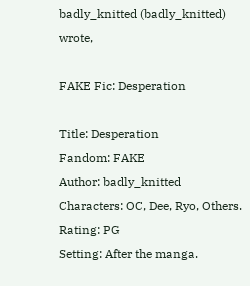badly_knitted (badly_knitted) wrote,

FAKE Fic: Desperation

Title: Desperation
Fandom: FAKE
Author: badly_knitted
Characters: OC, Dee, Ryo, Others.
Rating: PG
Setting: After the manga.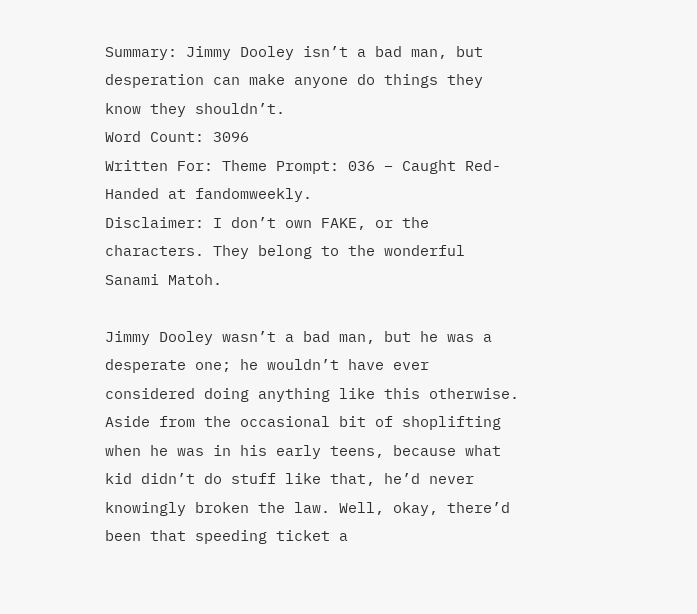Summary: Jimmy Dooley isn’t a bad man, but desperation can make anyone do things they know they shouldn’t.
Word Count: 3096
Written For: Theme Prompt: 036 – Caught Red-Handed at fandomweekly.
Disclaimer: I don’t own FAKE, or the characters. They belong to the wonderful Sanami Matoh.

Jimmy Dooley wasn’t a bad man, but he was a desperate one; he wouldn’t have ever considered doing anything like this otherwise. Aside from the occasional bit of shoplifting when he was in his early teens, because what kid didn’t do stuff like that, he’d never knowingly broken the law. Well, okay, there’d been that speeding ticket a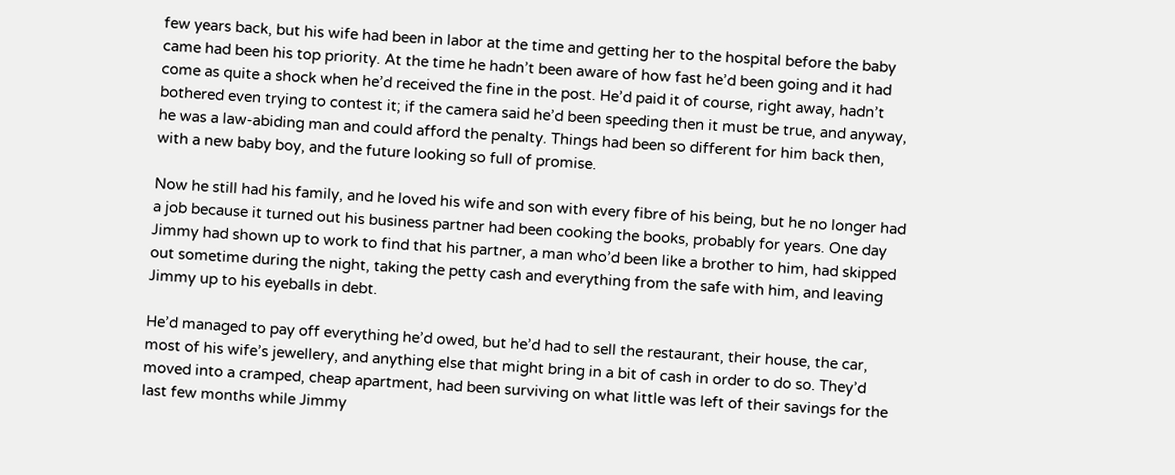few years back, but his wife had been in labor at the time and getting her to the hospital before the baby came had been his top priority. At the time he hadn’t been aware of how fast he’d been going and it had come as quite a shock when he’d received the fine in the post. He’d paid it of course, right away, hadn’t bothered even trying to contest it; if the camera said he’d been speeding then it must be true, and anyway, he was a law-abiding man and could afford the penalty. Things had been so different for him back then, with a new baby boy, and the future looking so full of promise.

Now he still had his family, and he loved his wife and son with every fibre of his being, but he no longer had a job because it turned out his business partner had been cooking the books, probably for years. One day Jimmy had shown up to work to find that his partner, a man who’d been like a brother to him, had skipped out sometime during the night, taking the petty cash and everything from the safe with him, and leaving Jimmy up to his eyeballs in debt.

He’d managed to pay off everything he’d owed, but he’d had to sell the restaurant, their house, the car, most of his wife’s jewellery, and anything else that might bring in a bit of cash in order to do so. They’d moved into a cramped, cheap apartment, had been surviving on what little was left of their savings for the last few months while Jimmy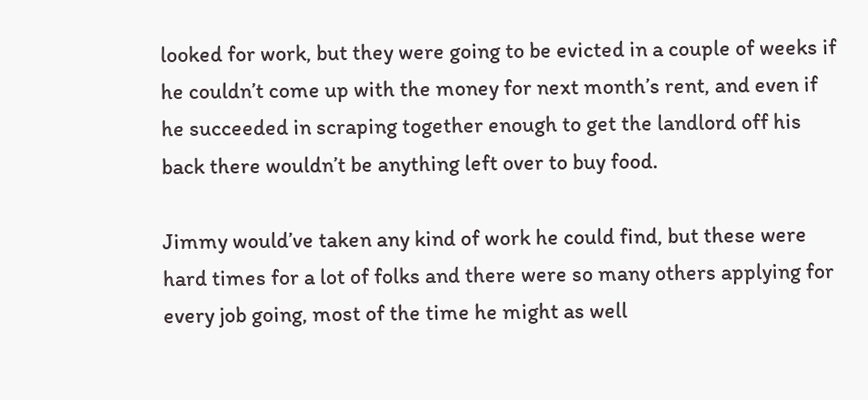looked for work, but they were going to be evicted in a couple of weeks if he couldn’t come up with the money for next month’s rent, and even if he succeeded in scraping together enough to get the landlord off his back there wouldn’t be anything left over to buy food.

Jimmy would’ve taken any kind of work he could find, but these were hard times for a lot of folks and there were so many others applying for every job going, most of the time he might as well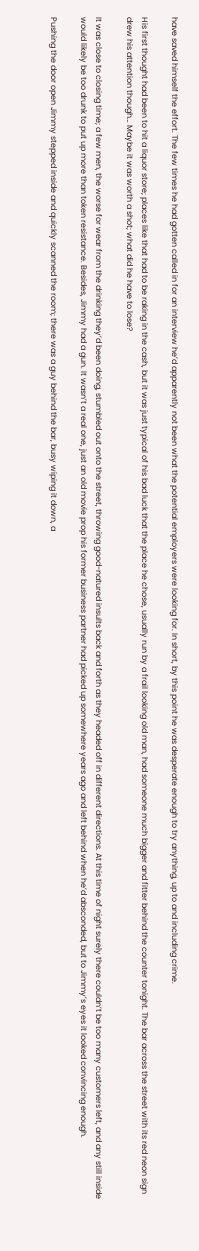have saved himself the effort. The few times he had gotten called in for an interview he’d apparently not been what the potential employers were looking for. In short, by this point he was desperate enough to try anything, up to and including crime.

His first thought had been to hit a liquor store; places like that had to be raking in the cash, but it was just typical of his bad luck that the place he chose, usually run by a frail looking old man, had someone much bigger and fitter behind the counter tonight. The bar across the street with its red neon sign drew his attention though… Maybe it was worth a shot; what did he have to lose?

It was close to closing time; a few men, the worse for wear from the drinking they’d been doing, stumbled out onto the street, throwing good-natured insults back and forth as they headed off in different directions. At this time of night surely there couldn’t be too many customers left, and any still inside would likely be too drunk to put up more than token resistance. Besides, Jimmy had a gun. It wasn’t a real one, just an old movie prop his former business partner had picked up somewhere years ago and left behind when he’d absconded, but to Jimmy’s eyes it looked convincing enough.

Pushing the door open Jimmy stepped inside and quickly scanned the room; there was a guy behind the bar, busy wiping it down, a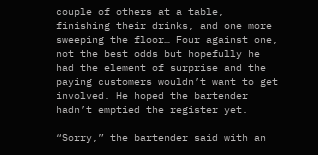couple of others at a table, finishing their drinks, and one more sweeping the floor… Four against one, not the best odds but hopefully he had the element of surprise and the paying customers wouldn’t want to get involved. He hoped the bartender hadn’t emptied the register yet.

“Sorry,” the bartender said with an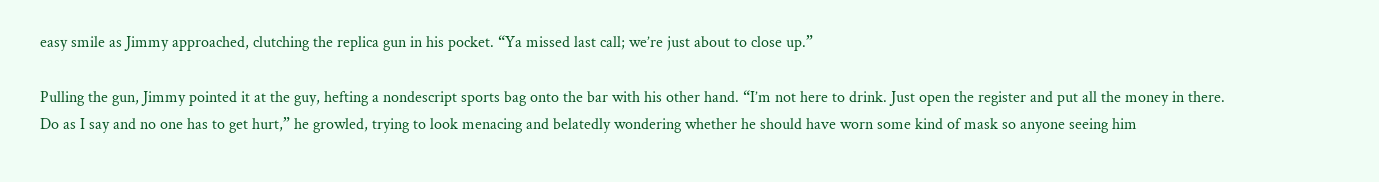easy smile as Jimmy approached, clutching the replica gun in his pocket. “Ya missed last call; we’re just about to close up.”

Pulling the gun, Jimmy pointed it at the guy, hefting a nondescript sports bag onto the bar with his other hand. “I’m not here to drink. Just open the register and put all the money in there. Do as I say and no one has to get hurt,” he growled, trying to look menacing and belatedly wondering whether he should have worn some kind of mask so anyone seeing him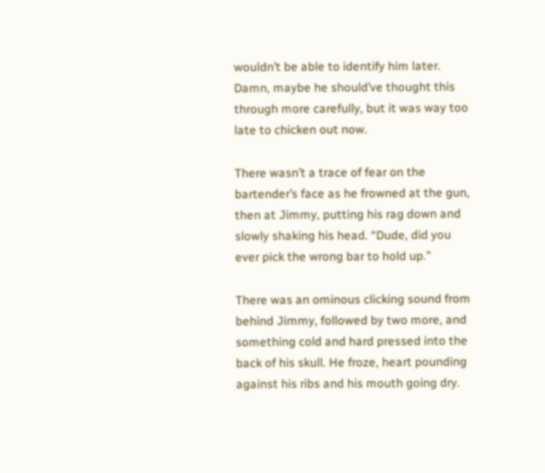wouldn’t be able to identify him later. Damn, maybe he should’ve thought this through more carefully, but it was way too late to chicken out now.

There wasn’t a trace of fear on the bartender’s face as he frowned at the gun, then at Jimmy, putting his rag down and slowly shaking his head. “Dude, did you ever pick the wrong bar to hold up.”

There was an ominous clicking sound from behind Jimmy, followed by two more, and something cold and hard pressed into the back of his skull. He froze, heart pounding against his ribs and his mouth going dry.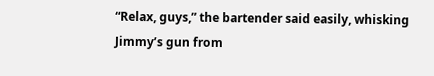“Relax, guys,” the bartender said easily, whisking Jimmy’s gun from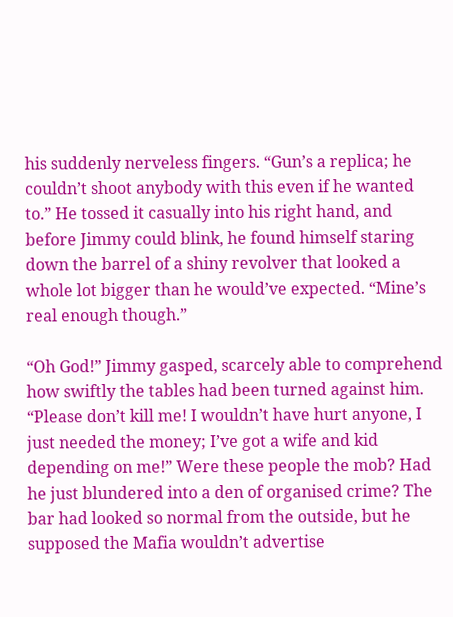his suddenly nerveless fingers. “Gun’s a replica; he couldn’t shoot anybody with this even if he wanted to.” He tossed it casually into his right hand, and before Jimmy could blink, he found himself staring down the barrel of a shiny revolver that looked a whole lot bigger than he would’ve expected. “Mine’s real enough though.”

“Oh God!” Jimmy gasped, scarcely able to comprehend how swiftly the tables had been turned against him. “Please don’t kill me! I wouldn’t have hurt anyone, I just needed the money; I’ve got a wife and kid depending on me!” Were these people the mob? Had he just blundered into a den of organised crime? The bar had looked so normal from the outside, but he supposed the Mafia wouldn’t advertise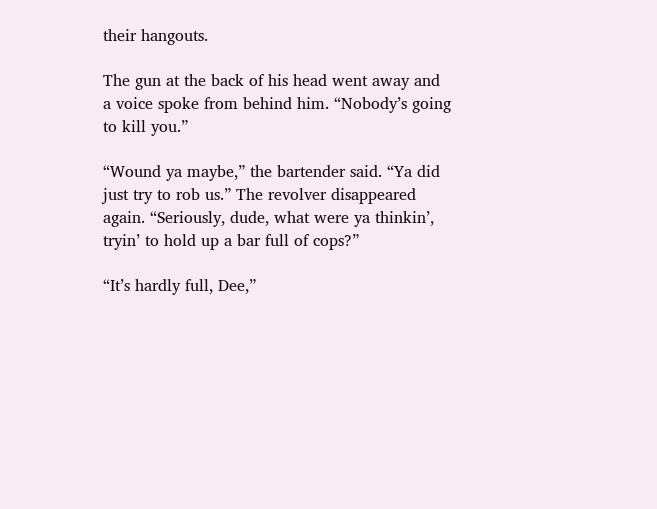their hangouts.

The gun at the back of his head went away and a voice spoke from behind him. “Nobody’s going to kill you.”

“Wound ya maybe,” the bartender said. “Ya did just try to rob us.” The revolver disappeared again. “Seriously, dude, what were ya thinkin’, tryin’ to hold up a bar full of cops?”

“It’s hardly full, Dee,”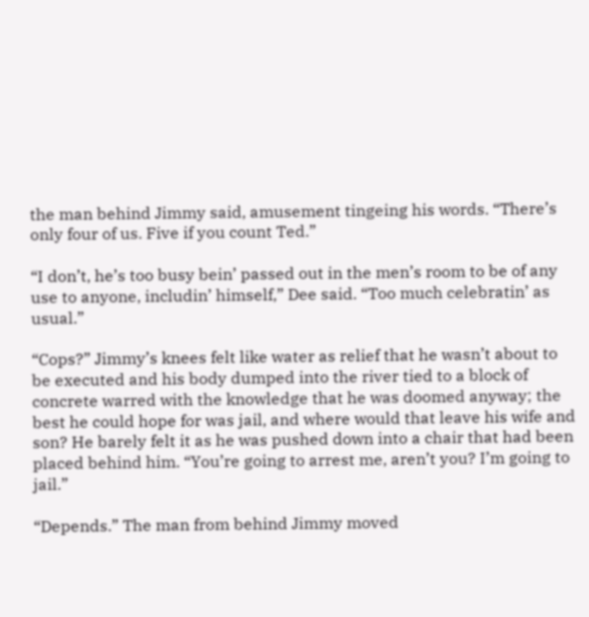the man behind Jimmy said, amusement tingeing his words. “There’s only four of us. Five if you count Ted.”

“I don’t, he’s too busy bein’ passed out in the men’s room to be of any use to anyone, includin’ himself,” Dee said. “Too much celebratin’ as usual.”

“Cops?” Jimmy’s knees felt like water as relief that he wasn’t about to be executed and his body dumped into the river tied to a block of concrete warred with the knowledge that he was doomed anyway; the best he could hope for was jail, and where would that leave his wife and son? He barely felt it as he was pushed down into a chair that had been placed behind him. “You’re going to arrest me, aren’t you? I’m going to jail.”

“Depends.” The man from behind Jimmy moved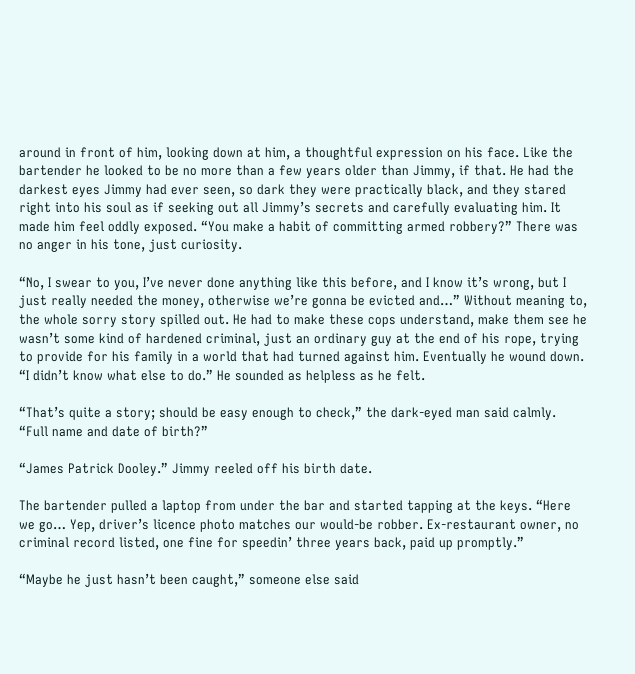around in front of him, looking down at him, a thoughtful expression on his face. Like the bartender he looked to be no more than a few years older than Jimmy, if that. He had the darkest eyes Jimmy had ever seen, so dark they were practically black, and they stared right into his soul as if seeking out all Jimmy’s secrets and carefully evaluating him. It made him feel oddly exposed. “You make a habit of committing armed robbery?” There was no anger in his tone, just curiosity.

“No, I swear to you, I’ve never done anything like this before, and I know it’s wrong, but I just really needed the money, otherwise we’re gonna be evicted and…” Without meaning to, the whole sorry story spilled out. He had to make these cops understand, make them see he wasn’t some kind of hardened criminal, just an ordinary guy at the end of his rope, trying to provide for his family in a world that had turned against him. Eventually he wound down. “I didn’t know what else to do.” He sounded as helpless as he felt.

“That’s quite a story; should be easy enough to check,” the dark-eyed man said calmly. “Full name and date of birth?”

“James Patrick Dooley.” Jimmy reeled off his birth date.

The bartender pulled a laptop from under the bar and started tapping at the keys. “Here we go… Yep, driver’s licence photo matches our would-be robber. Ex-restaurant owner, no criminal record listed, one fine for speedin’ three years back, paid up promptly.”

“Maybe he just hasn’t been caught,” someone else said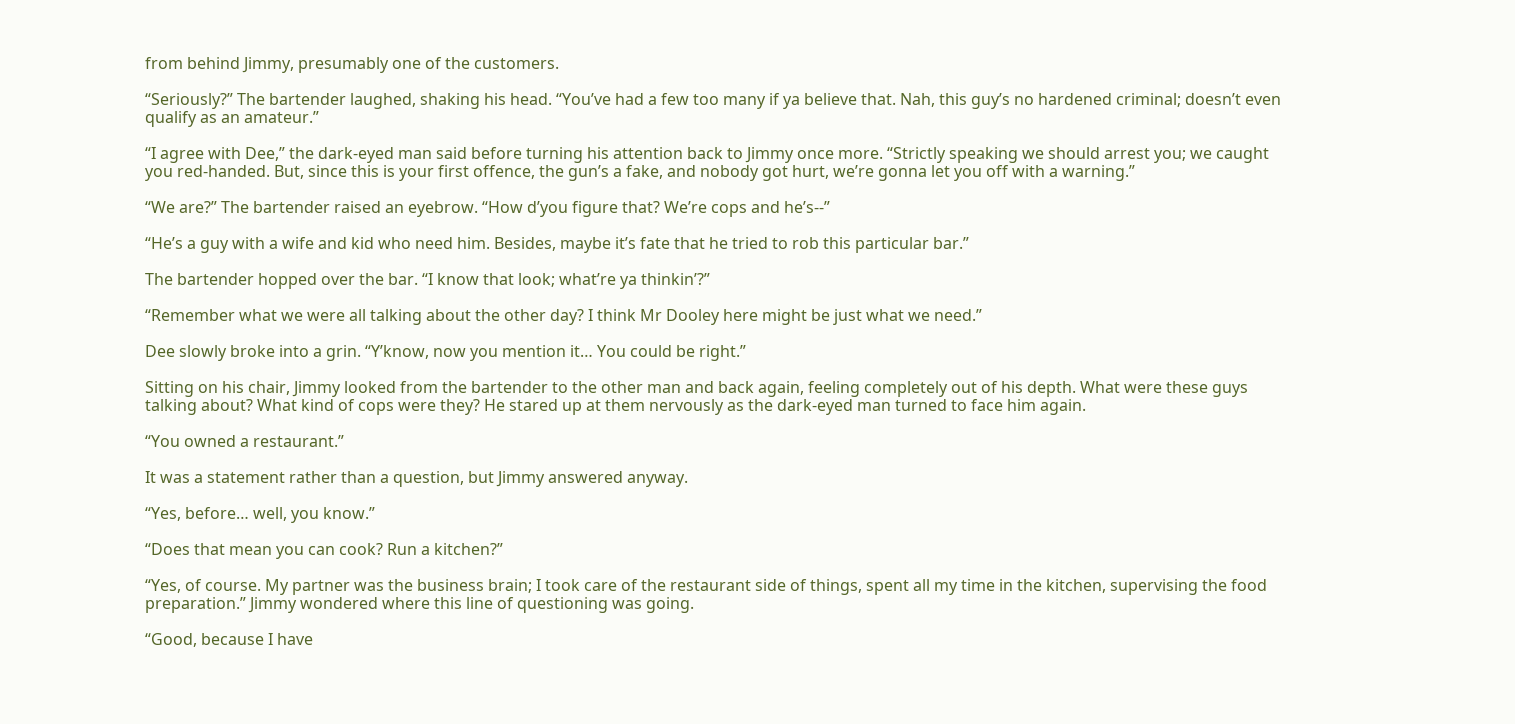from behind Jimmy, presumably one of the customers.

“Seriously?” The bartender laughed, shaking his head. “You’ve had a few too many if ya believe that. Nah, this guy’s no hardened criminal; doesn’t even qualify as an amateur.”

“I agree with Dee,” the dark-eyed man said before turning his attention back to Jimmy once more. “Strictly speaking we should arrest you; we caught you red-handed. But, since this is your first offence, the gun’s a fake, and nobody got hurt, we’re gonna let you off with a warning.”

“We are?” The bartender raised an eyebrow. “How d’you figure that? We’re cops and he’s--”

“He’s a guy with a wife and kid who need him. Besides, maybe it’s fate that he tried to rob this particular bar.”

The bartender hopped over the bar. “I know that look; what’re ya thinkin’?”

“Remember what we were all talking about the other day? I think Mr Dooley here might be just what we need.”

Dee slowly broke into a grin. “Y’know, now you mention it… You could be right.”

Sitting on his chair, Jimmy looked from the bartender to the other man and back again, feeling completely out of his depth. What were these guys talking about? What kind of cops were they? He stared up at them nervously as the dark-eyed man turned to face him again.

“You owned a restaurant.”

It was a statement rather than a question, but Jimmy answered anyway.

“Yes, before… well, you know.”

“Does that mean you can cook? Run a kitchen?”

“Yes, of course. My partner was the business brain; I took care of the restaurant side of things, spent all my time in the kitchen, supervising the food preparation.” Jimmy wondered where this line of questioning was going.

“Good, because I have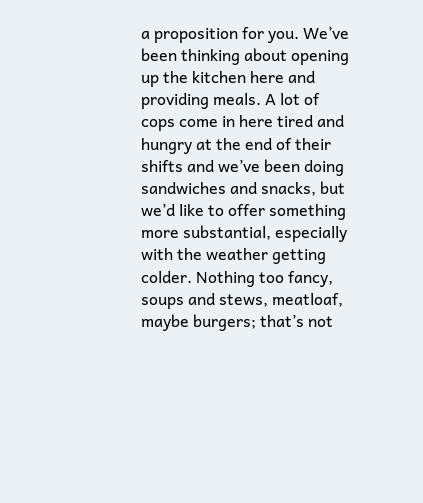a proposition for you. We’ve been thinking about opening up the kitchen here and providing meals. A lot of cops come in here tired and hungry at the end of their shifts and we’ve been doing sandwiches and snacks, but we’d like to offer something more substantial, especially with the weather getting colder. Nothing too fancy, soups and stews, meatloaf, maybe burgers; that’s not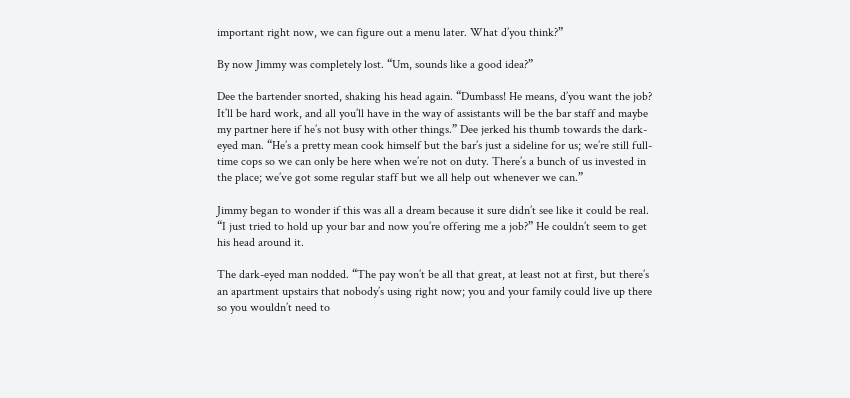important right now, we can figure out a menu later. What d’you think?”

By now Jimmy was completely lost. “Um, sounds like a good idea?”

Dee the bartender snorted, shaking his head again. “Dumbass! He means, d’you want the job? It’ll be hard work, and all you’ll have in the way of assistants will be the bar staff and maybe my partner here if he’s not busy with other things.” Dee jerked his thumb towards the dark-eyed man. “He’s a pretty mean cook himself but the bar’s just a sideline for us; we’re still full-time cops so we can only be here when we’re not on duty. There’s a bunch of us invested in the place; we’ve got some regular staff but we all help out whenever we can.”

Jimmy began to wonder if this was all a dream because it sure didn’t see like it could be real. “I just tried to hold up your bar and now you’re offering me a job?” He couldn’t seem to get his head around it.

The dark-eyed man nodded. “The pay won’t be all that great, at least not at first, but there’s an apartment upstairs that nobody’s using right now; you and your family could live up there so you wouldn’t need to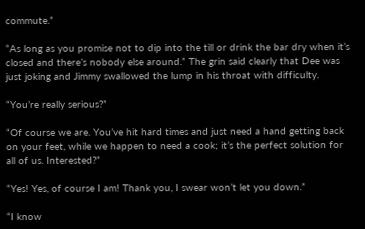commute.”

“As long as you promise not to dip into the till or drink the bar dry when it’s closed and there’s nobody else around.” The grin said clearly that Dee was just joking and Jimmy swallowed the lump in his throat with difficulty.

“You’re really serious?”

“Of course we are. You’ve hit hard times and just need a hand getting back on your feet, while we happen to need a cook; it’s the perfect solution for all of us. Interested?”

“Yes! Yes, of course I am! Thank you, I swear won’t let you down.”

“I know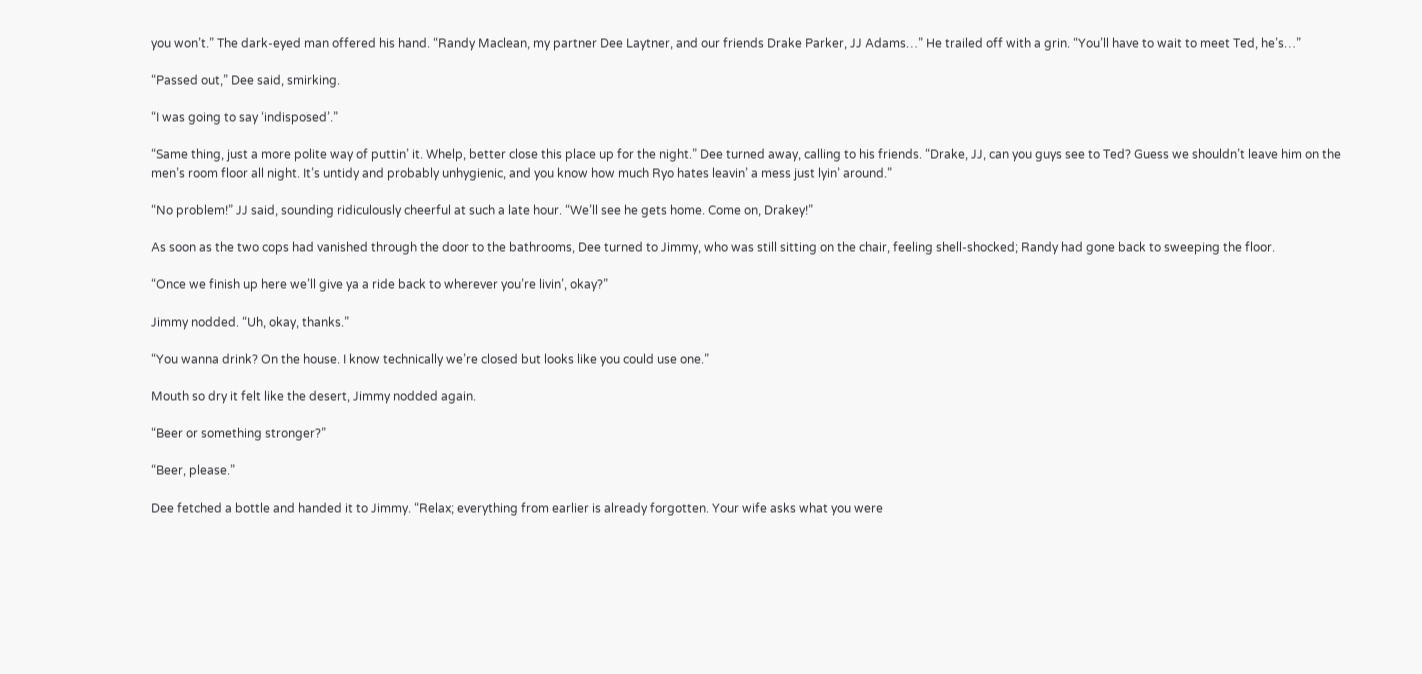you won’t.” The dark-eyed man offered his hand. “Randy Maclean, my partner Dee Laytner, and our friends Drake Parker, JJ Adams…” He trailed off with a grin. “You’ll have to wait to meet Ted, he’s…”

“Passed out,” Dee said, smirking.

“I was going to say ‘indisposed’.”

“Same thing, just a more polite way of puttin’ it. Whelp, better close this place up for the night.” Dee turned away, calling to his friends. “Drake, JJ, can you guys see to Ted? Guess we shouldn’t leave him on the men’s room floor all night. It’s untidy and probably unhygienic, and you know how much Ryo hates leavin’ a mess just lyin’ around.”

“No problem!” JJ said, sounding ridiculously cheerful at such a late hour. “We’ll see he gets home. Come on, Drakey!”

As soon as the two cops had vanished through the door to the bathrooms, Dee turned to Jimmy, who was still sitting on the chair, feeling shell-shocked; Randy had gone back to sweeping the floor.

“Once we finish up here we’ll give ya a ride back to wherever you’re livin’, okay?”

Jimmy nodded. “Uh, okay, thanks.”

“You wanna drink? On the house. I know technically we’re closed but looks like you could use one.”

Mouth so dry it felt like the desert, Jimmy nodded again.

“Beer or something stronger?”

“Beer, please.”

Dee fetched a bottle and handed it to Jimmy. “Relax; everything from earlier is already forgotten. Your wife asks what you were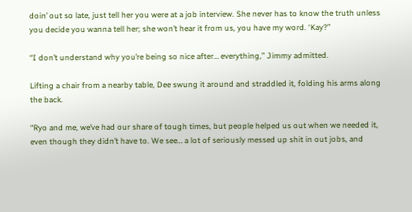doin’ out so late, just tell her you were at a job interview. She never has to know the truth unless you decide you wanna tell her; she won’t hear it from us, you have my word. ‘Kay?”

“I don’t understand why you’re being so nice after… everything,” Jimmy admitted.

Lifting a chair from a nearby table, Dee swung it around and straddled it, folding his arms along the back.

“Ryo and me, we’ve had our share of tough times, but people helped us out when we needed it, even though they didn’t have to. We see… a lot of seriously messed up shit in out jobs, and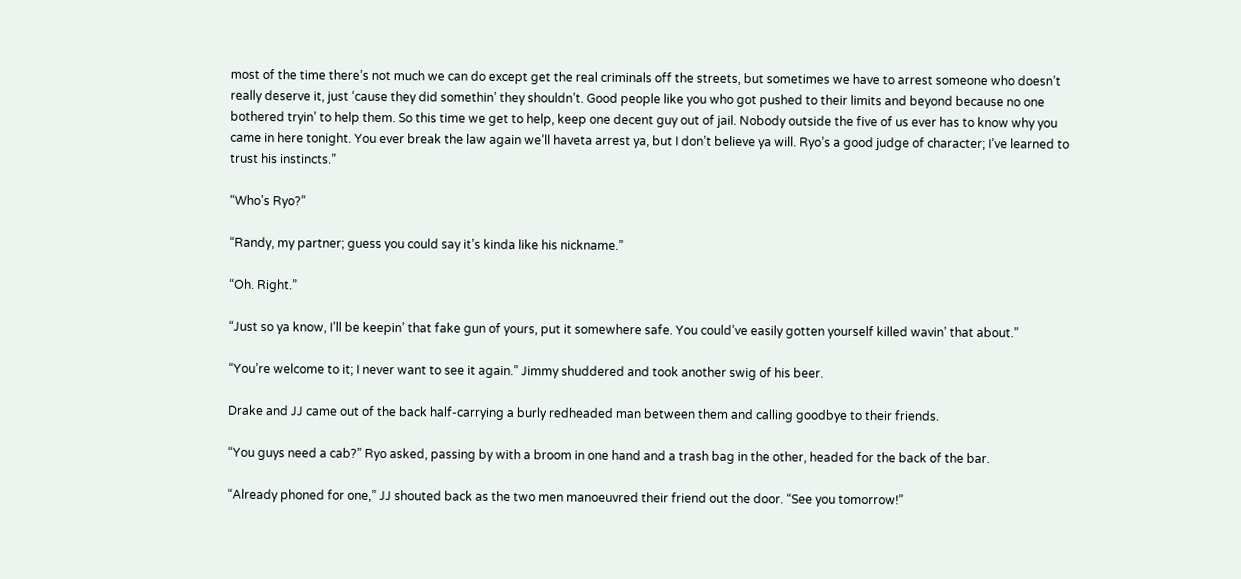most of the time there’s not much we can do except get the real criminals off the streets, but sometimes we have to arrest someone who doesn’t really deserve it, just ‘cause they did somethin’ they shouldn’t. Good people like you who got pushed to their limits and beyond because no one bothered tryin’ to help them. So this time we get to help, keep one decent guy out of jail. Nobody outside the five of us ever has to know why you came in here tonight. You ever break the law again we’ll haveta arrest ya, but I don’t believe ya will. Ryo’s a good judge of character; I’ve learned to trust his instincts.”

“Who’s Ryo?”

“Randy, my partner; guess you could say it’s kinda like his nickname.”

“Oh. Right.”

“Just so ya know, I’ll be keepin’ that fake gun of yours, put it somewhere safe. You could’ve easily gotten yourself killed wavin’ that about.”

“You’re welcome to it; I never want to see it again.” Jimmy shuddered and took another swig of his beer.

Drake and JJ came out of the back half-carrying a burly redheaded man between them and calling goodbye to their friends.

“You guys need a cab?” Ryo asked, passing by with a broom in one hand and a trash bag in the other, headed for the back of the bar.

“Already phoned for one,” JJ shouted back as the two men manoeuvred their friend out the door. “See you tomorrow!”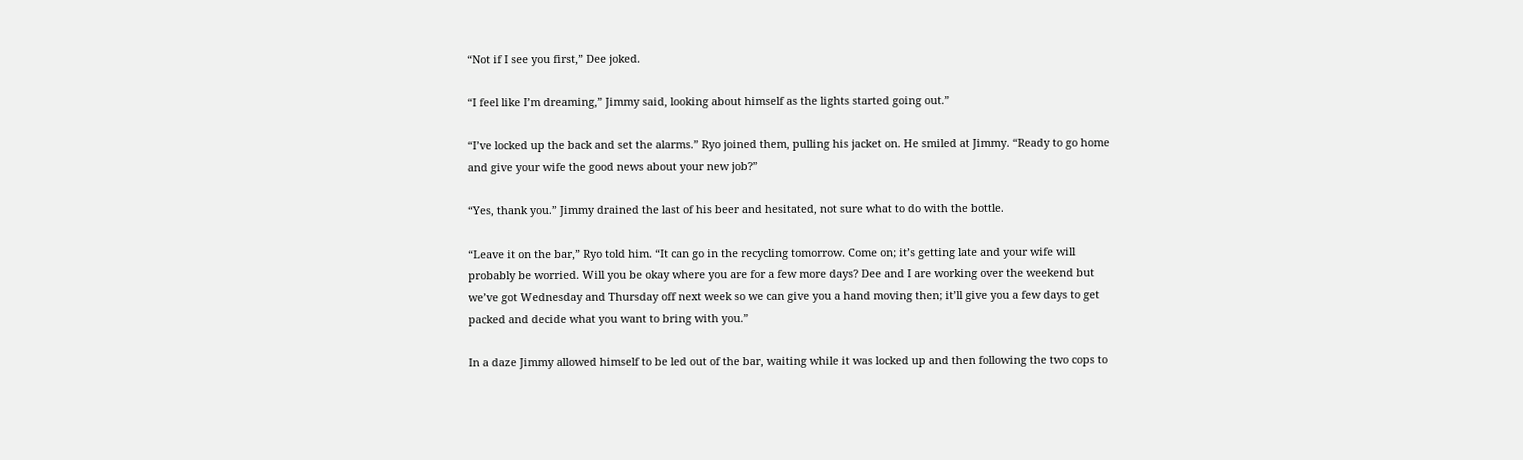“Not if I see you first,” Dee joked.

“I feel like I’m dreaming,” Jimmy said, looking about himself as the lights started going out.”

“I’ve locked up the back and set the alarms.” Ryo joined them, pulling his jacket on. He smiled at Jimmy. “Ready to go home and give your wife the good news about your new job?”

“Yes, thank you.” Jimmy drained the last of his beer and hesitated, not sure what to do with the bottle.

“Leave it on the bar,” Ryo told him. “It can go in the recycling tomorrow. Come on; it’s getting late and your wife will probably be worried. Will you be okay where you are for a few more days? Dee and I are working over the weekend but we’ve got Wednesday and Thursday off next week so we can give you a hand moving then; it’ll give you a few days to get packed and decide what you want to bring with you.”

In a daze Jimmy allowed himself to be led out of the bar, waiting while it was locked up and then following the two cops to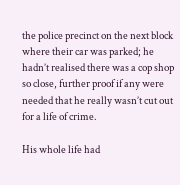the police precinct on the next block where their car was parked; he hadn’t realised there was a cop shop so close, further proof if any were needed that he really wasn’t cut out for a life of crime.

His whole life had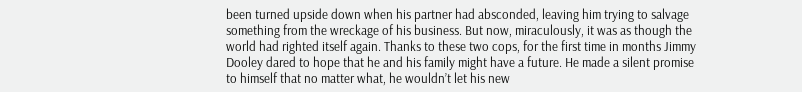been turned upside down when his partner had absconded, leaving him trying to salvage something from the wreckage of his business. But now, miraculously, it was as though the world had righted itself again. Thanks to these two cops, for the first time in months Jimmy Dooley dared to hope that he and his family might have a future. He made a silent promise to himself that no matter what, he wouldn’t let his new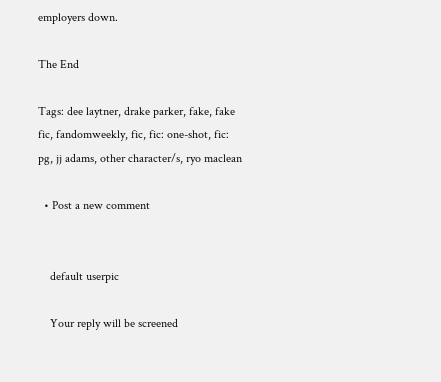employers down.

The End

Tags: dee laytner, drake parker, fake, fake fic, fandomweekly, fic, fic: one-shot, fic: pg, jj adams, other character/s, ryo maclean

  • Post a new comment


    default userpic

    Your reply will be screened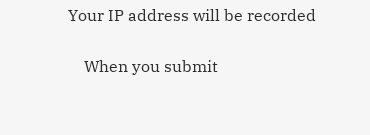Your IP address will be recorded

    When you submit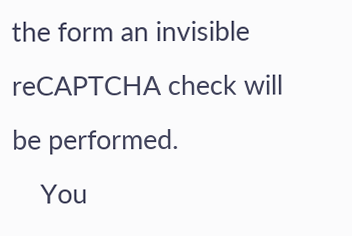the form an invisible reCAPTCHA check will be performed.
    You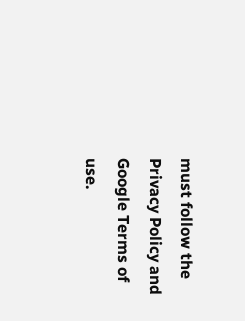must follow the Privacy Policy and Google Terms of use.